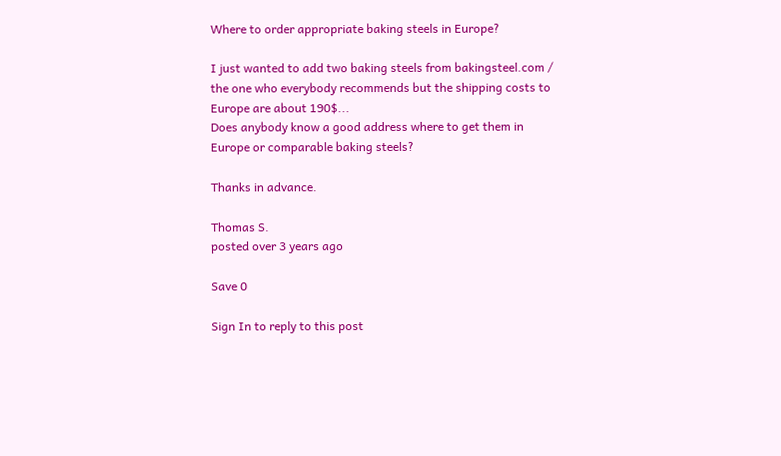Where to order appropriate baking steels in Europe?

I just wanted to add two baking steels from bakingsteel.com / the one who everybody recommends but the shipping costs to Europe are about 190$...
Does anybody know a good address where to get them in Europe or comparable baking steels?

Thanks in advance.

Thomas S.
posted over 3 years ago

Save 0

Sign In to reply to this post